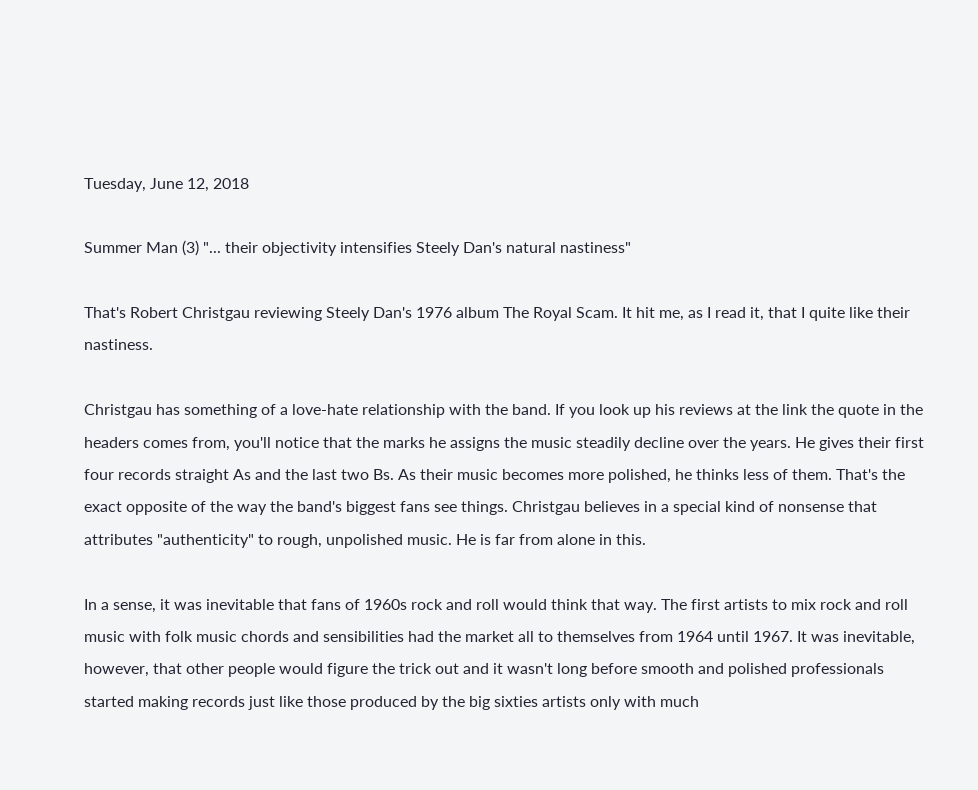Tuesday, June 12, 2018

Summer Man (3) "... their objectivity intensifies Steely Dan's natural nastiness"

That's Robert Christgau reviewing Steely Dan's 1976 album The Royal Scam. It hit me, as I read it, that I quite like their nastiness.

Christgau has something of a love-hate relationship with the band. If you look up his reviews at the link the quote in the headers comes from, you'll notice that the marks he assigns the music steadily decline over the years. He gives their first four records straight As and the last two Bs. As their music becomes more polished, he thinks less of them. That's the exact opposite of the way the band's biggest fans see things. Christgau believes in a special kind of nonsense that attributes "authenticity" to rough, unpolished music. He is far from alone in this.

In a sense, it was inevitable that fans of 1960s rock and roll would think that way. The first artists to mix rock and roll music with folk music chords and sensibilities had the market all to themselves from 1964 until 1967. It was inevitable, however, that other people would figure the trick out and it wasn't long before smooth and polished professionals started making records just like those produced by the big sixties artists only with much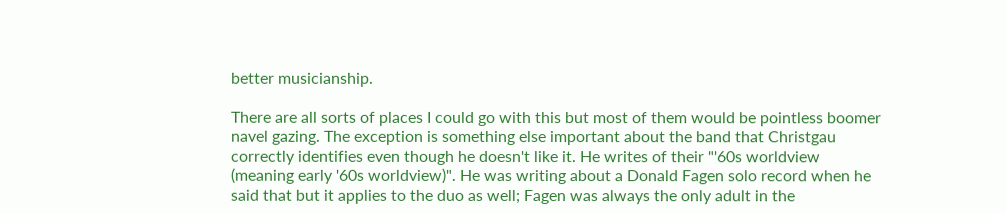better musicianship.

There are all sorts of places I could go with this but most of them would be pointless boomer navel gazing. The exception is something else important about the band that Christgau correctly identifies even though he doesn't like it. He writes of their "'60s worldview (meaning early '60s worldview)". He was writing about a Donald Fagen solo record when he said that but it applies to the duo as well; Fagen was always the only adult in the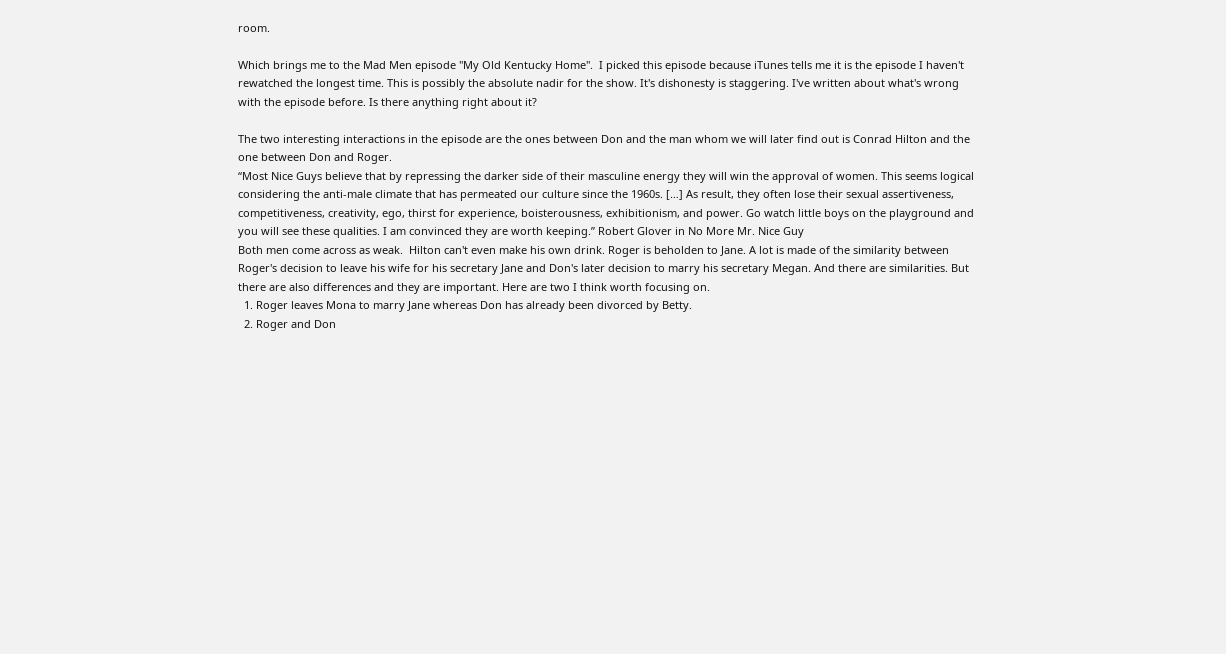room.

Which brings me to the Mad Men episode "My Old Kentucky Home".  I picked this episode because iTunes tells me it is the episode I haven't rewatched the longest time. This is possibly the absolute nadir for the show. It's dishonesty is staggering. I've written about what's wrong with the episode before. Is there anything right about it?

The two interesting interactions in the episode are the ones between Don and the man whom we will later find out is Conrad Hilton and the one between Don and Roger.
“Most Nice Guys believe that by repressing the darker side of their masculine energy they will win the approval of women. This seems logical considering the anti-male climate that has permeated our culture since the 1960s. […] As result, they often lose their sexual assertiveness, competitiveness, creativity, ego, thirst for experience, boisterousness, exhibitionism, and power. Go watch little boys on the playground and you will see these qualities. I am convinced they are worth keeping.” Robert Glover in No More Mr. Nice Guy
Both men come across as weak.  Hilton can't even make his own drink. Roger is beholden to Jane. A lot is made of the similarity between Roger's decision to leave his wife for his secretary Jane and Don's later decision to marry his secretary Megan. And there are similarities. But there are also differences and they are important. Here are two I think worth focusing on.
  1. Roger leaves Mona to marry Jane whereas Don has already been divorced by Betty.
  2. Roger and Don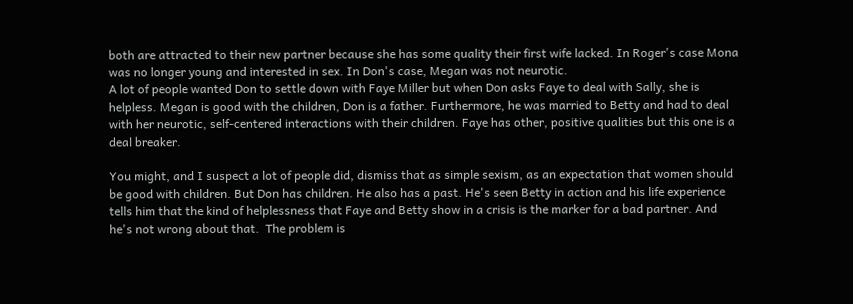both are attracted to their new partner because she has some quality their first wife lacked. In Roger's case Mona was no longer young and interested in sex. In Don's case, Megan was not neurotic.
A lot of people wanted Don to settle down with Faye Miller but when Don asks Faye to deal with Sally, she is helpless. Megan is good with the children, Don is a father. Furthermore, he was married to Betty and had to deal with her neurotic, self-centered interactions with their children. Faye has other, positive qualities but this one is a deal breaker.

You might, and I suspect a lot of people did, dismiss that as simple sexism, as an expectation that women should be good with children. But Don has children. He also has a past. He's seen Betty in action and his life experience tells him that the kind of helplessness that Faye and Betty show in a crisis is the marker for a bad partner. And he's not wrong about that.  The problem is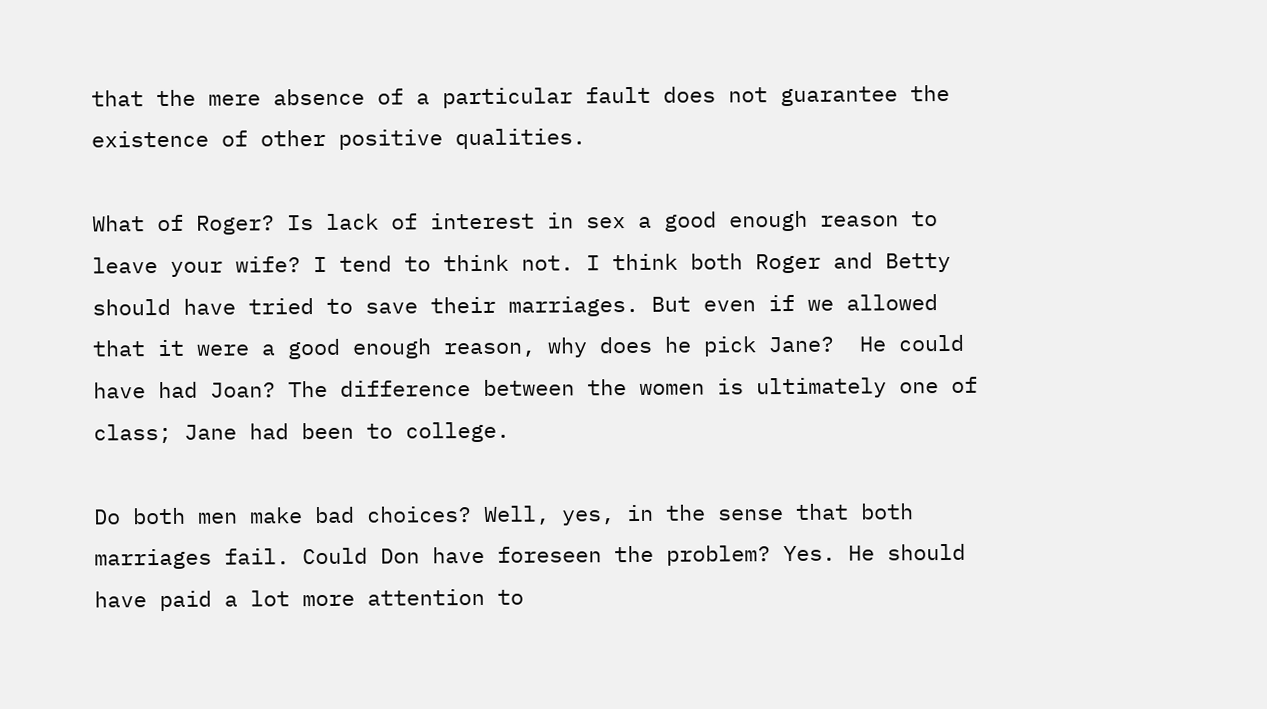that the mere absence of a particular fault does not guarantee the existence of other positive qualities.

What of Roger? Is lack of interest in sex a good enough reason to leave your wife? I tend to think not. I think both Roger and Betty should have tried to save their marriages. But even if we allowed that it were a good enough reason, why does he pick Jane?  He could have had Joan? The difference between the women is ultimately one of class; Jane had been to college.

Do both men make bad choices? Well, yes, in the sense that both marriages fail. Could Don have foreseen the problem? Yes. He should have paid a lot more attention to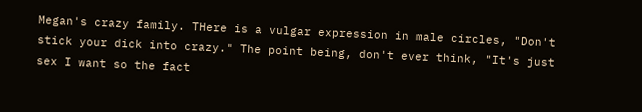Megan's crazy family. THere is a vulgar expression in male circles, "Don't stick your dick into crazy." The point being, don't ever think, "It's just sex I want so the fact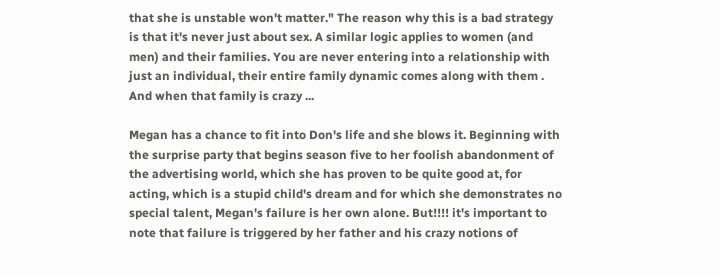that she is unstable won't matter." The reason why this is a bad strategy is that it's never just about sex. A similar logic applies to women (and men) and their families. You are never entering into a relationship with just an individual, their entire family dynamic comes along with them . And when that family is crazy ...

Megan has a chance to fit into Don's life and she blows it. Beginning with the surprise party that begins season five to her foolish abandonment of the advertising world, which she has proven to be quite good at, for acting, which is a stupid child's dream and for which she demonstrates no special talent, Megan's failure is her own alone. But!!!! it's important to note that failure is triggered by her father and his crazy notions of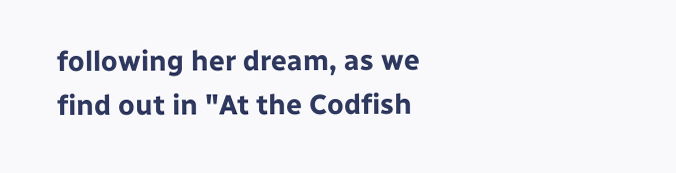following her dream, as we find out in "At the Codfish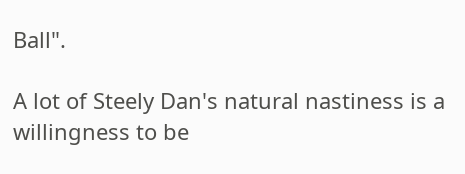Ball".

A lot of Steely Dan's natural nastiness is a willingness to be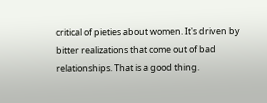critical of pieties about women. It's driven by bitter realizations that come out of bad relationships. That is a good thing.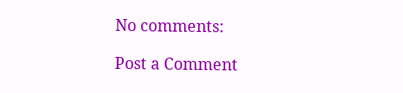No comments:

Post a Comment